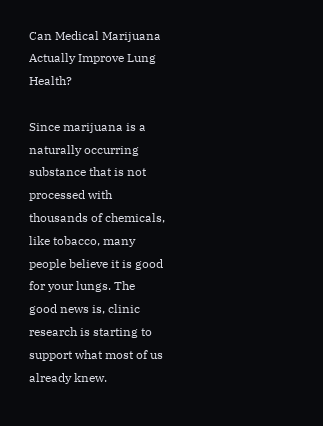Can Medical Marijuana Actually Improve Lung Health?

Since marijuana is a naturally occurring substance that is not processed with thousands of chemicals, like tobacco, many people believe it is good for your lungs. The good news is, clinic research is starting to support what most of us already knew.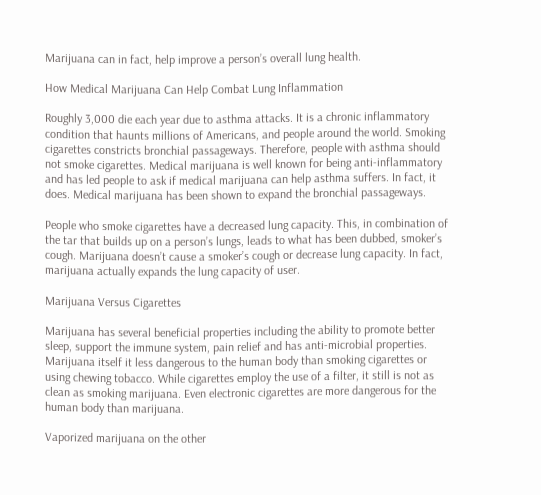Marijuana can in fact, help improve a person’s overall lung health.

How Medical Marijuana Can Help Combat Lung Inflammation

Roughly 3,000 die each year due to asthma attacks. It is a chronic inflammatory condition that haunts millions of Americans, and people around the world. Smoking cigarettes constricts bronchial passageways. Therefore, people with asthma should not smoke cigarettes. Medical marijuana is well known for being anti-inflammatory and has led people to ask if medical marijuana can help asthma suffers. In fact, it does. Medical marijuana has been shown to expand the bronchial passageways.

People who smoke cigarettes have a decreased lung capacity. This, in combination of the tar that builds up on a person’s lungs, leads to what has been dubbed, smoker’s cough. Marijuana doesn’t cause a smoker’s cough or decrease lung capacity. In fact, marijuana actually expands the lung capacity of user.

Marijuana Versus Cigarettes

Marijuana has several beneficial properties including the ability to promote better sleep, support the immune system, pain relief and has anti-microbial properties. Marijuana itself it less dangerous to the human body than smoking cigarettes or using chewing tobacco. While cigarettes employ the use of a filter, it still is not as clean as smoking marijuana. Even electronic cigarettes are more dangerous for the human body than marijuana.

Vaporized marijuana on the other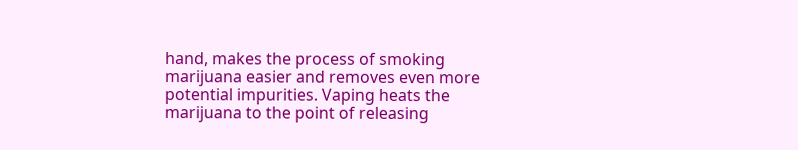hand, makes the process of smoking marijuana easier and removes even more potential impurities. Vaping heats the marijuana to the point of releasing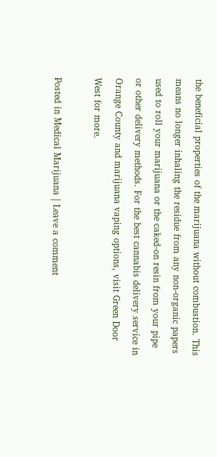the beneficial properties of the marijuana without combustion. This means no longer inhaling the residue from any non-organic papers used to roll your marijuana or the caked-on resin from your pipe or other delivery methods. For the best cannabis delivery service in Orange County and marijuana vaping options, visit Green Door West for more.

Posted in Medical Marijuana | Leave a comment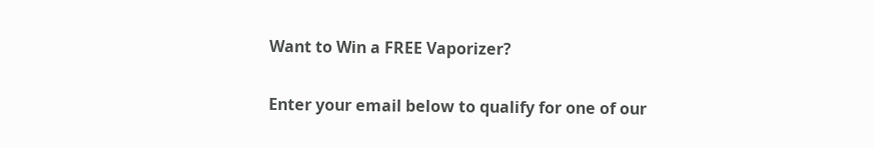Want to Win a FREE Vaporizer?

Enter your email below to qualify for one of our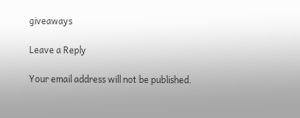giveaways

Leave a Reply

Your email address will not be published.